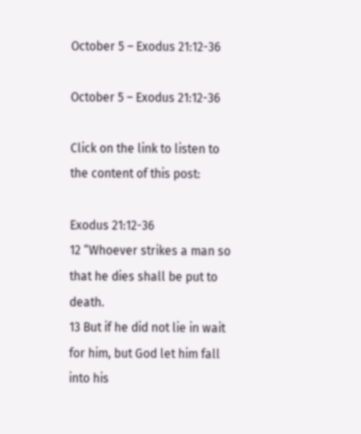October 5 – Exodus 21:12-36

October 5 – Exodus 21:12-36

Click on the link to listen to the content of this post:

Exodus 21:12-36
12 “Whoever strikes a man so that he dies shall be put to death.
13 But if he did not lie in wait for him, but God let him fall into his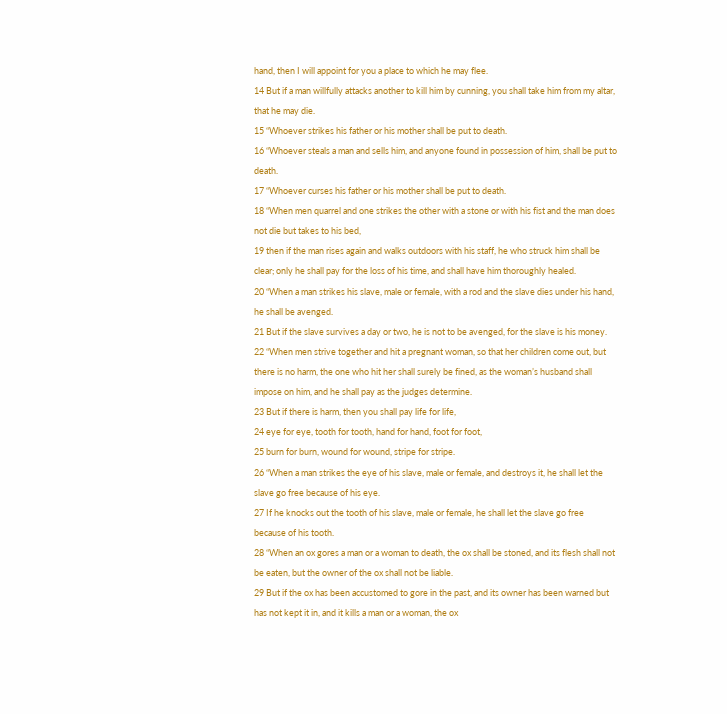hand, then I will appoint for you a place to which he may flee.
14 But if a man willfully attacks another to kill him by cunning, you shall take him from my altar, that he may die.
15 “Whoever strikes his father or his mother shall be put to death.
16 “Whoever steals a man and sells him, and anyone found in possession of him, shall be put to death.
17 “Whoever curses his father or his mother shall be put to death.
18 “When men quarrel and one strikes the other with a stone or with his fist and the man does not die but takes to his bed,
19 then if the man rises again and walks outdoors with his staff, he who struck him shall be clear; only he shall pay for the loss of his time, and shall have him thoroughly healed.
20 “When a man strikes his slave, male or female, with a rod and the slave dies under his hand, he shall be avenged.
21 But if the slave survives a day or two, he is not to be avenged, for the slave is his money.
22 “When men strive together and hit a pregnant woman, so that her children come out, but there is no harm, the one who hit her shall surely be fined, as the woman’s husband shall impose on him, and he shall pay as the judges determine.
23 But if there is harm, then you shall pay life for life,
24 eye for eye, tooth for tooth, hand for hand, foot for foot,
25 burn for burn, wound for wound, stripe for stripe.
26 “When a man strikes the eye of his slave, male or female, and destroys it, he shall let the slave go free because of his eye.
27 If he knocks out the tooth of his slave, male or female, he shall let the slave go free because of his tooth.
28 “When an ox gores a man or a woman to death, the ox shall be stoned, and its flesh shall not be eaten, but the owner of the ox shall not be liable.
29 But if the ox has been accustomed to gore in the past, and its owner has been warned but has not kept it in, and it kills a man or a woman, the ox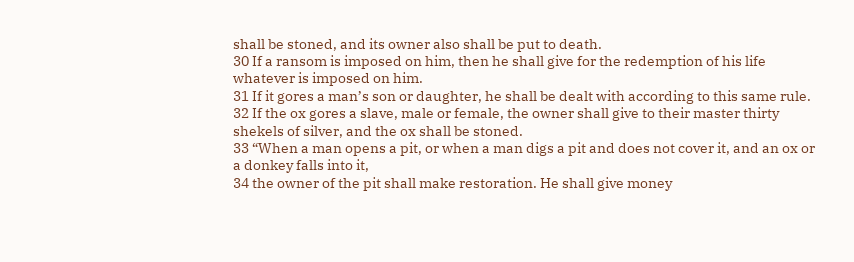shall be stoned, and its owner also shall be put to death.
30 If a ransom is imposed on him, then he shall give for the redemption of his life
whatever is imposed on him.
31 If it gores a man’s son or daughter, he shall be dealt with according to this same rule.
32 If the ox gores a slave, male or female, the owner shall give to their master thirty shekels of silver, and the ox shall be stoned.
33 “When a man opens a pit, or when a man digs a pit and does not cover it, and an ox or a donkey falls into it,
34 the owner of the pit shall make restoration. He shall give money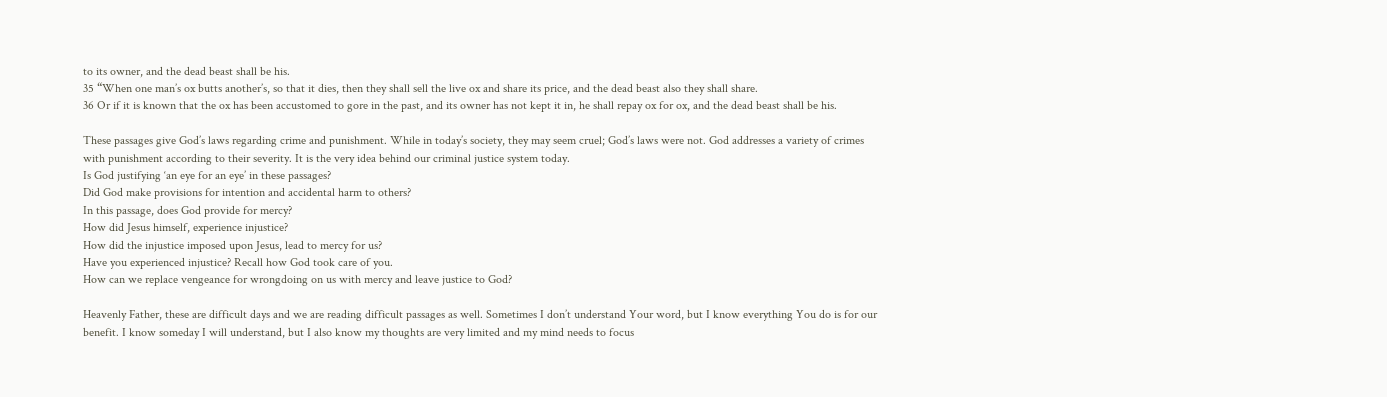to its owner, and the dead beast shall be his.
35 “When one man’s ox butts another’s, so that it dies, then they shall sell the live ox and share its price, and the dead beast also they shall share.
36 Or if it is known that the ox has been accustomed to gore in the past, and its owner has not kept it in, he shall repay ox for ox, and the dead beast shall be his.

These passages give God’s laws regarding crime and punishment. While in today’s society, they may seem cruel; God’s laws were not. God addresses a variety of crimes with punishment according to their severity. It is the very idea behind our criminal justice system today.
Is God justifying ‘an eye for an eye’ in these passages?
Did God make provisions for intention and accidental harm to others?
In this passage, does God provide for mercy?
How did Jesus himself, experience injustice?
How did the injustice imposed upon Jesus, lead to mercy for us?
Have you experienced injustice? Recall how God took care of you.
How can we replace vengeance for wrongdoing on us with mercy and leave justice to God?

Heavenly Father, these are difficult days and we are reading difficult passages as well. Sometimes I don’t understand Your word, but I know everything You do is for our benefit. I know someday I will understand, but I also know my thoughts are very limited and my mind needs to focus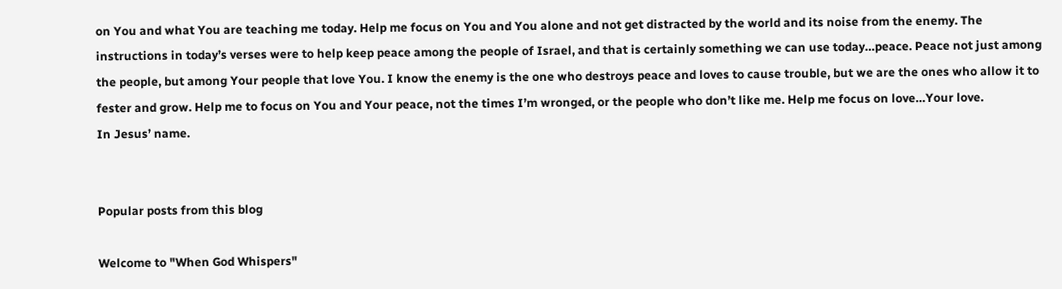on You and what You are teaching me today. Help me focus on You and You alone and not get distracted by the world and its noise from the enemy. The instructions in today’s verses were to help keep peace among the people of Israel, and that is certainly something we can use today…peace. Peace not just among the people, but among Your people that love You. I know the enemy is the one who destroys peace and loves to cause trouble, but we are the ones who allow it to fester and grow. Help me to focus on You and Your peace, not the times I’m wronged, or the people who don’t like me. Help me focus on love…Your love.
In Jesus’ name.


Popular posts from this blog

Welcome to "When God Whispers"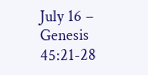July 16 – Genesis 45:21-28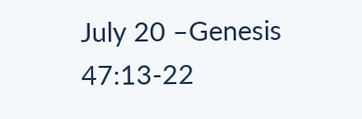July 20 –Genesis 47:13-22